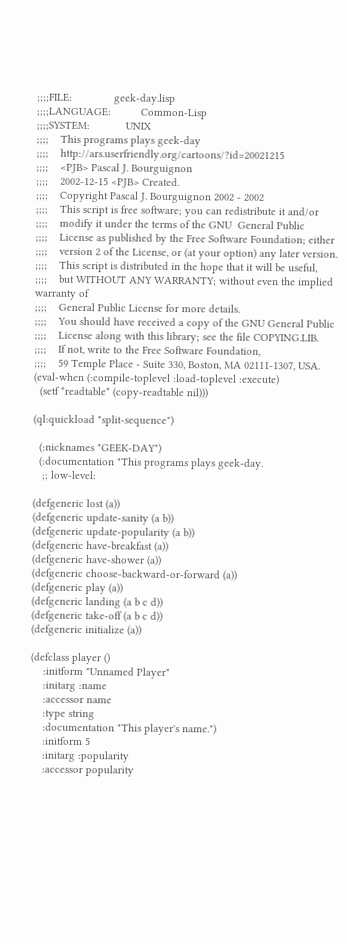;;;;FILE:              geek-day.lisp
;;;;LANGUAGE:          Common-Lisp
;;;;SYSTEM:            UNIX
;;;;    This programs plays geek-day
;;;;    http://ars.userfriendly.org/cartoons/?id=20021215
;;;;    <PJB> Pascal J. Bourguignon
;;;;    2002-12-15 <PJB> Created.
;;;;    Copyright Pascal J. Bourguignon 2002 - 2002
;;;;    This script is free software; you can redistribute it and/or
;;;;    modify it under the terms of the GNU  General Public
;;;;    License as published by the Free Software Foundation; either
;;;;    version 2 of the License, or (at your option) any later version.
;;;;    This script is distributed in the hope that it will be useful,
;;;;    but WITHOUT ANY WARRANTY; without even the implied warranty of
;;;;    General Public License for more details.
;;;;    You should have received a copy of the GNU General Public
;;;;    License along with this library; see the file COPYING.LIB.
;;;;    If not, write to the Free Software Foundation,
;;;;    59 Temple Place - Suite 330, Boston, MA 02111-1307, USA.
(eval-when (:compile-toplevel :load-toplevel :execute)
  (setf *readtable* (copy-readtable nil)))

(ql:quickload "split-sequence")

  (:nicknames "GEEK-DAY")
  (:documentation "This programs plays geek-day.
   ;; low-level:

(defgeneric lost (a))
(defgeneric update-sanity (a b))
(defgeneric update-popularity (a b))
(defgeneric have-breakfast (a))
(defgeneric have-shower (a))
(defgeneric choose-backward-or-forward (a))
(defgeneric play (a))
(defgeneric landing (a b c d))
(defgeneric take-off (a b c d))
(defgeneric initialize (a))

(defclass player ()
    :initform "Unnamed Player"
    :initarg :name
    :accessor name
    :type string
    :documentation "This player's name.")
    :initform 5
    :initarg :popularity
    :accessor popularity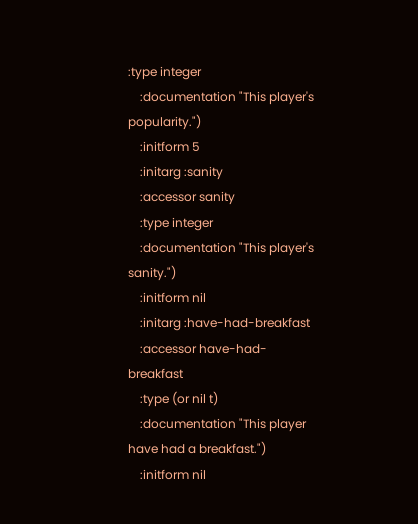:type integer
    :documentation "This player's popularity.")
    :initform 5
    :initarg :sanity
    :accessor sanity
    :type integer
    :documentation "This player's sanity.")
    :initform nil
    :initarg :have-had-breakfast
    :accessor have-had-breakfast
    :type (or nil t)
    :documentation "This player have had a breakfast.")
    :initform nil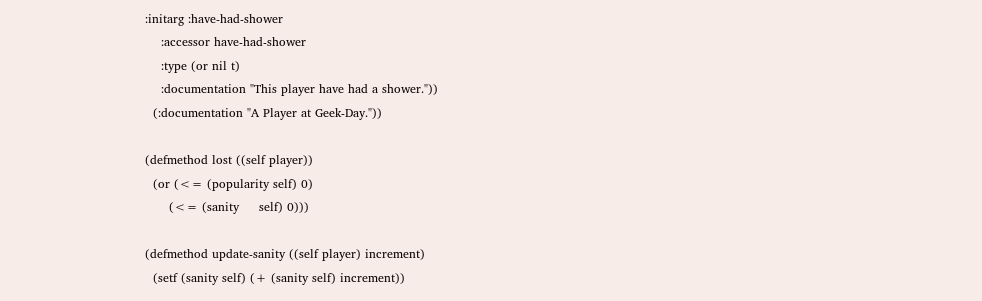:initarg :have-had-shower
    :accessor have-had-shower
    :type (or nil t)
    :documentation "This player have had a shower."))
  (:documentation "A Player at Geek-Day."))

(defmethod lost ((self player))
  (or (<= (popularity self) 0)
      (<= (sanity     self) 0)))

(defmethod update-sanity ((self player) increment)
  (setf (sanity self) (+ (sanity self) increment))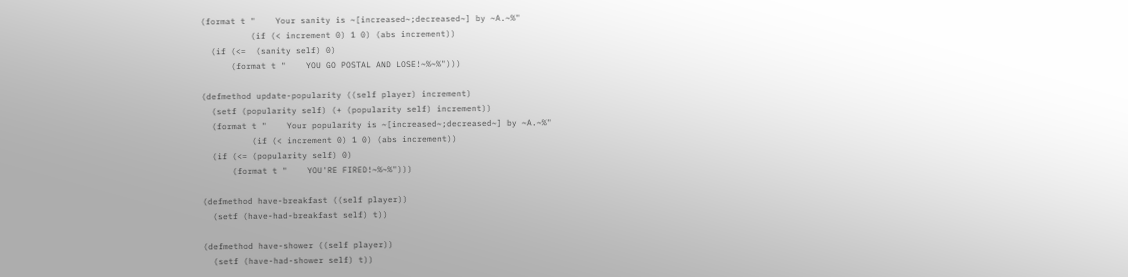(format t "    Your sanity is ~[increased~;decreased~] by ~A.~%"
          (if (< increment 0) 1 0) (abs increment))
  (if (<=  (sanity self) 0)
      (format t "    YOU GO POSTAL AND LOSE!~%~%")))

(defmethod update-popularity ((self player) increment)
  (setf (popularity self) (+ (popularity self) increment))
  (format t "    Your popularity is ~[increased~;decreased~] by ~A.~%"
          (if (< increment 0) 1 0) (abs increment))
  (if (<= (popularity self) 0)
      (format t "    YOU'RE FIRED!~%~%")))

(defmethod have-breakfast ((self player))
  (setf (have-had-breakfast self) t))

(defmethod have-shower ((self player))
  (setf (have-had-shower self) t))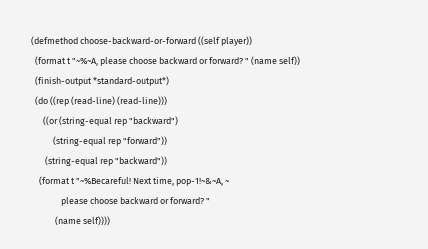(defmethod choose-backward-or-forward ((self player))
  (format t "~%~A, please choose backward or forward? " (name self))
  (finish-output *standard-output*)
  (do ((rep (read-line) (read-line)))
      ((or (string-equal rep "backward")
           (string-equal rep "forward"))
       (string-equal rep "backward"))
    (format t "~%Becareful! Next time, pop-1!~&~A, ~
               please choose backward or forward? "
            (name self))))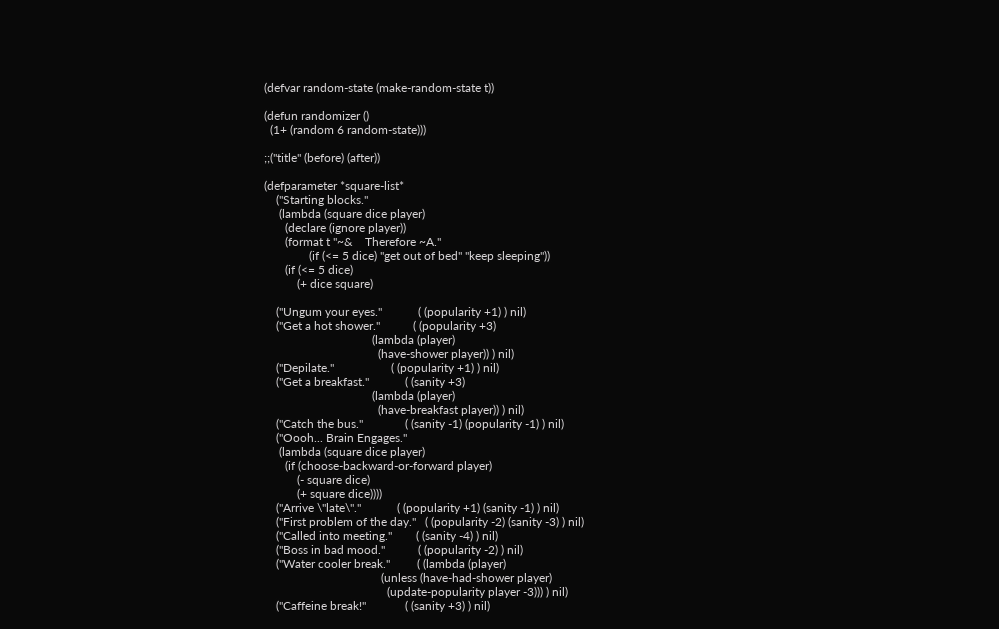(defvar random-state (make-random-state t))

(defun randomizer ()
  (1+ (random 6 random-state)))

;;("title" (before) (after))

(defparameter *square-list*
    ("Starting blocks."
     (lambda (square dice player)
       (declare (ignore player))
       (format t "~&    Therefore ~A."
               (if (<= 5 dice) "get out of bed" "keep sleeping"))
       (if (<= 5 dice)
           (+ dice square)

    ("Ungum your eyes."            ( (popularity +1) ) nil)
    ("Get a hot shower."           ( (popularity +3)
                                    (lambda (player)
                                      (have-shower player)) ) nil)
    ("Depilate."                   ( (popularity +1) ) nil)
    ("Get a breakfast."            ( (sanity +3)
                                    (lambda (player)
                                      (have-breakfast player)) ) nil)
    ("Catch the bus."              ( (sanity -1) (popularity -1) ) nil)
    ("Oooh... Brain Engages."
     (lambda (square dice player)
       (if (choose-backward-or-forward player)
           (- square dice)
           (+ square dice))))
    ("Arrive \"late\"."            ( (popularity +1) (sanity -1) ) nil)
    ("First problem of the day."   ( (popularity -2) (sanity -3) ) nil)
    ("Called into meeting."        ( (sanity -4) ) nil)
    ("Boss in bad mood."           ( (popularity -2) ) nil)
    ("Water cooler break."         ( (lambda (player)
                                       (unless (have-had-shower player)
                                         (update-popularity player -3))) ) nil)
    ("Caffeine break!"             ( (sanity +3) ) nil)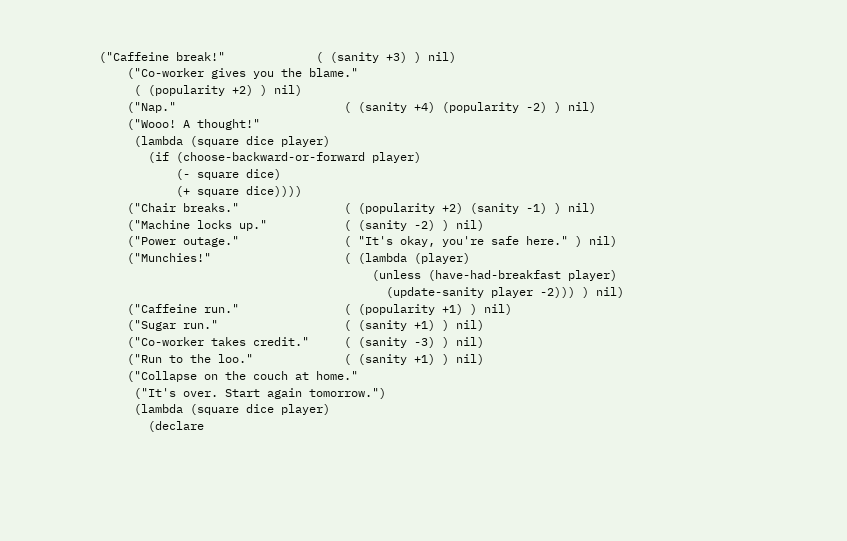("Caffeine break!"             ( (sanity +3) ) nil)
    ("Co-worker gives you the blame."
     ( (popularity +2) ) nil)
    ("Nap."                        ( (sanity +4) (popularity -2) ) nil)
    ("Wooo! A thought!"
     (lambda (square dice player)
       (if (choose-backward-or-forward player)
           (- square dice)
           (+ square dice))))
    ("Chair breaks."               ( (popularity +2) (sanity -1) ) nil)
    ("Machine locks up."           ( (sanity -2) ) nil)
    ("Power outage."               ( "It's okay, you're safe here." ) nil)
    ("Munchies!"                   ( (lambda (player)
                                       (unless (have-had-breakfast player)
                                         (update-sanity player -2))) ) nil)
    ("Caffeine run."               ( (popularity +1) ) nil)
    ("Sugar run."                  ( (sanity +1) ) nil)
    ("Co-worker takes credit."     ( (sanity -3) ) nil)
    ("Run to the loo."             ( (sanity +1) ) nil)
    ("Collapse on the couch at home."
     ("It's over. Start again tomorrow.")
     (lambda (square dice player)
       (declare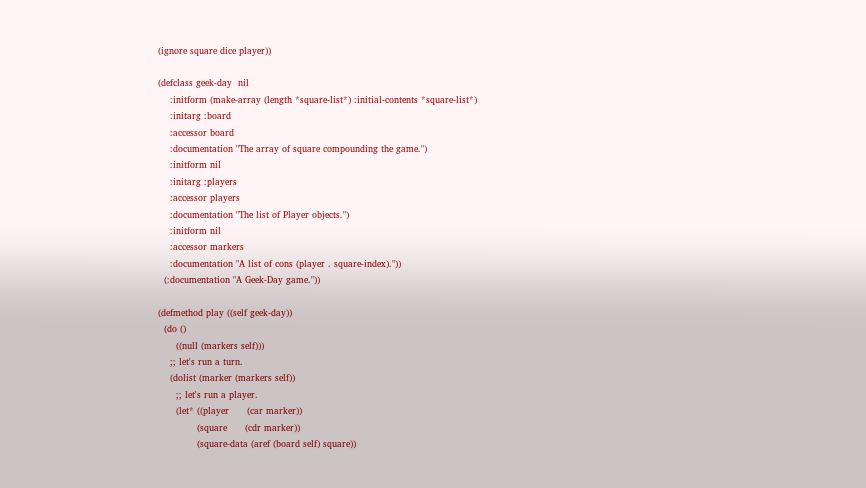(ignore square dice player))

(defclass geek-day  nil
    :initform (make-array (length *square-list*) :initial-contents *square-list*)
    :initarg :board
    :accessor board
    :documentation "The array of square compounding the game.")
    :initform nil
    :initarg :players
    :accessor players
    :documentation "The list of Player objects.")
    :initform nil
    :accessor markers
    :documentation "A list of cons (player . square-index)."))
  (:documentation "A Geek-Day game."))

(defmethod play ((self geek-day))
  (do ()
      ((null (markers self)))
    ;; let's run a turn.
    (dolist (marker (markers self))
      ;; let's run a player.
      (let* ((player      (car marker))
             (square      (cdr marker))
             (square-data (aref (board self) square))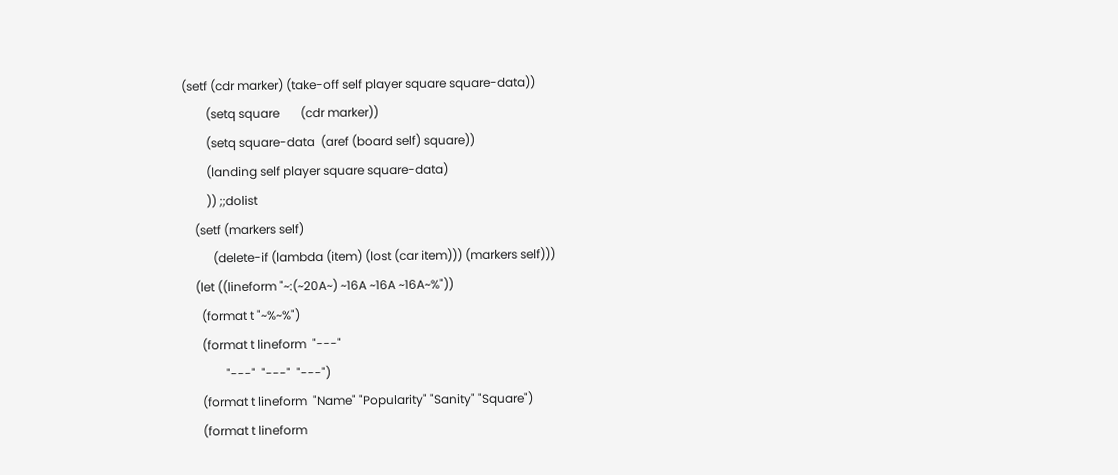(setf (cdr marker) (take-off self player square square-data))
        (setq square       (cdr marker))
        (setq square-data  (aref (board self) square))
        (landing self player square square-data)
        )) ;;dolist
    (setf (markers self)
          (delete-if (lambda (item) (lost (car item))) (markers self)))
    (let ((lineform "~:(~20A~) ~16A ~16A ~16A~%"))
      (format t "~%~%")
      (format t lineform  "---"
              "---"  "---"  "---")
      (format t lineform  "Name" "Popularity" "Sanity" "Square")
      (format t lineform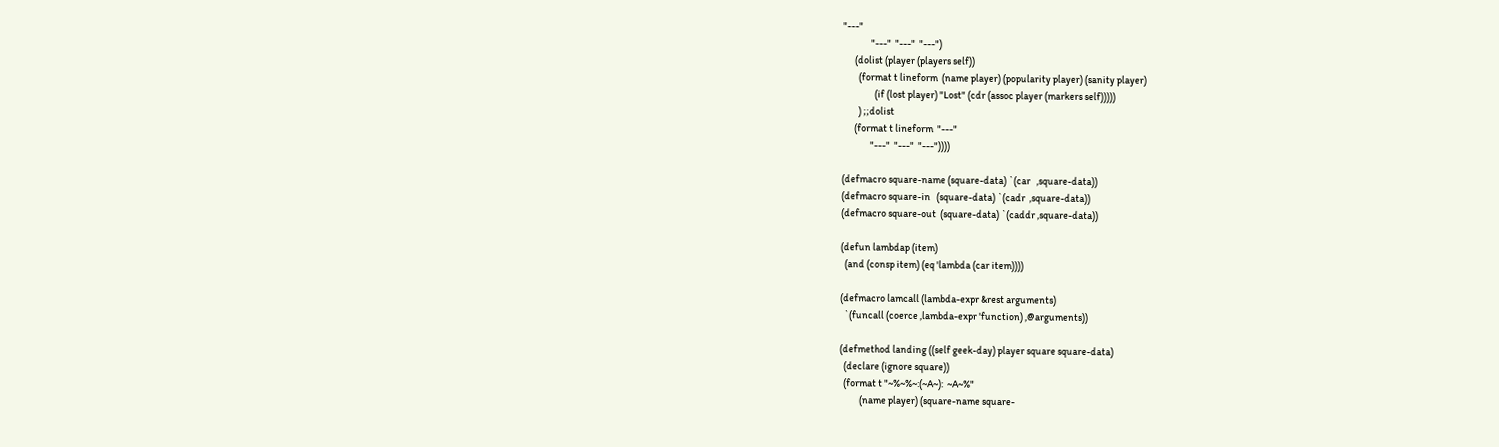"---"
              "---"  "---"  "---")
      (dolist (player (players self))
        (format t lineform  (name player) (popularity player) (sanity player)
                (if (lost player) "Lost" (cdr (assoc player (markers self)))))
        ) ;;dolist
      (format t lineform  "---"
              "---"  "---"  "---"))))

(defmacro square-name (square-data) `(car   ,square-data))
(defmacro square-in   (square-data) `(cadr  ,square-data))
(defmacro square-out  (square-data) `(caddr ,square-data))

(defun lambdap (item)
  (and (consp item) (eq 'lambda (car item))))

(defmacro lamcall (lambda-expr &rest arguments)
  `(funcall (coerce ,lambda-expr 'function) ,@arguments))

(defmethod landing ((self geek-day) player square square-data)
  (declare (ignore square))
  (format t "~%~%~:(~A~):  ~A~%"
          (name player) (square-name square-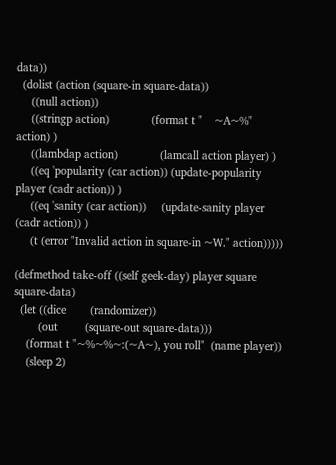data))
  (dolist (action (square-in square-data))
     ((null action))
     ((stringp action)              (format t "    ~A~%" action) )
     ((lambdap action)              (lamcall action player) )
     ((eq 'popularity (car action)) (update-popularity player (cadr action)) )
     ((eq 'sanity (car action))     (update-sanity player (cadr action)) )
     (t (error "Invalid action in square-in ~W." action)))))

(defmethod take-off ((self geek-day) player square square-data)
  (let ((dice        (randomizer))
        (out         (square-out square-data)))
    (format t "~%~%~:(~A~), you roll"  (name player))
    (sleep 2)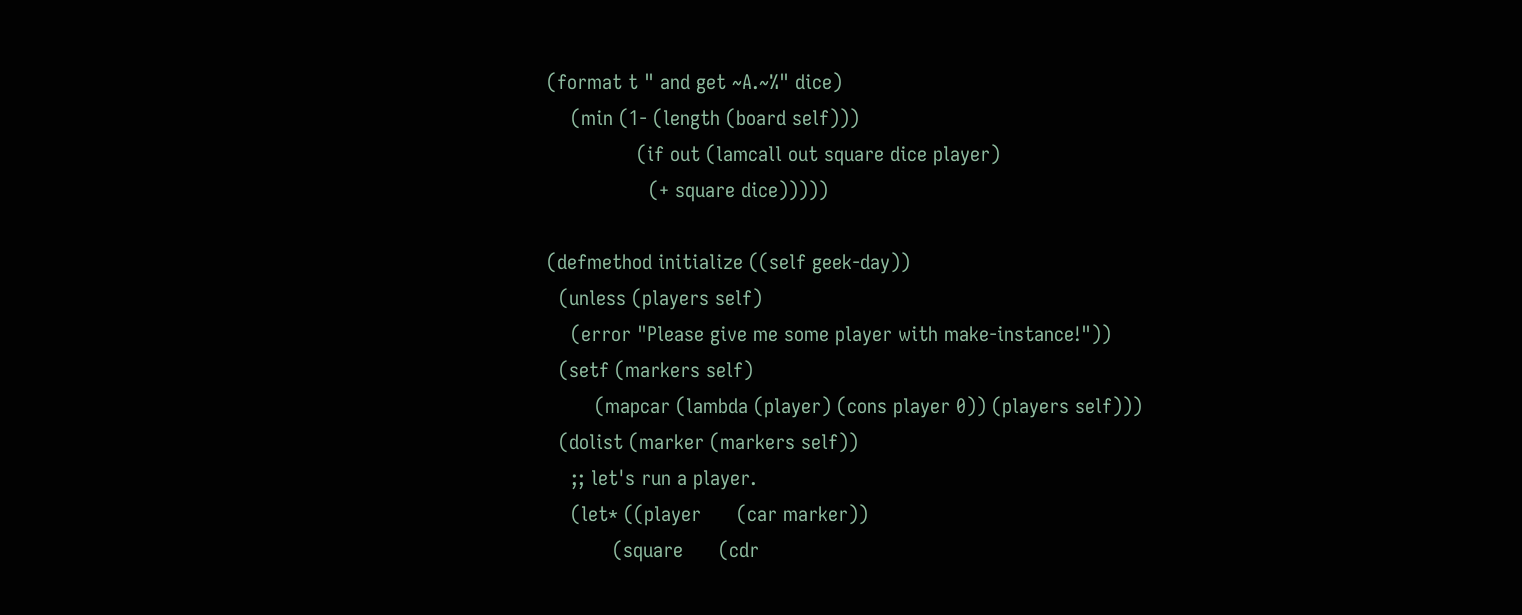(format t " and get ~A.~%" dice)
    (min (1- (length (board self)))
               (if out (lamcall out square dice player)
                 (+ square dice)))))

(defmethod initialize ((self geek-day))
  (unless (players self)
    (error "Please give me some player with make-instance!"))
  (setf (markers self)
        (mapcar (lambda (player) (cons player 0)) (players self)))
  (dolist (marker (markers self))
    ;; let's run a player.
    (let* ((player      (car marker))
           (square      (cdr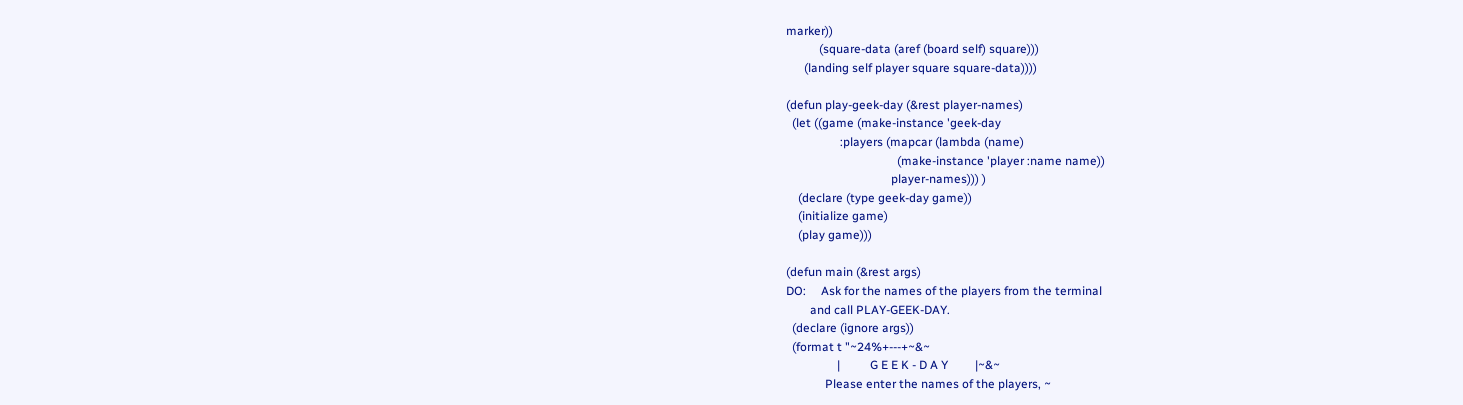marker))
           (square-data (aref (board self) square)))
      (landing self player square square-data))))

(defun play-geek-day (&rest player-names)
  (let ((game (make-instance 'geek-day
                  :players (mapcar (lambda (name)
                                     (make-instance 'player :name name))
                                   player-names))) )
    (declare (type geek-day game))
    (initialize game)
    (play game)))

(defun main (&rest args)
DO:     Ask for the names of the players from the terminal
        and call PLAY-GEEK-DAY.
  (declare (ignore args))
  (format t "~24%+---+~&~
                 |          G E E K - D A Y         |~&~
             Please enter the names of the players, ~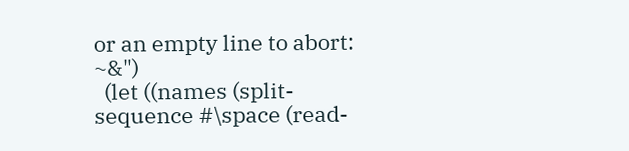or an empty line to abort: ~&")
  (let ((names (split-sequence #\space (read-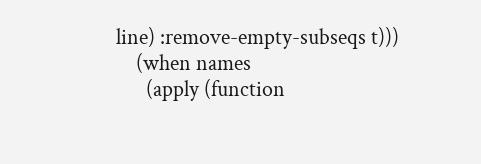line) :remove-empty-subseqs t)))
    (when names
      (apply (function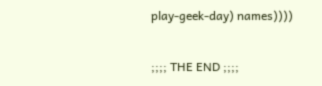play-geek-day) names))))

;;;; THE END ;;;;